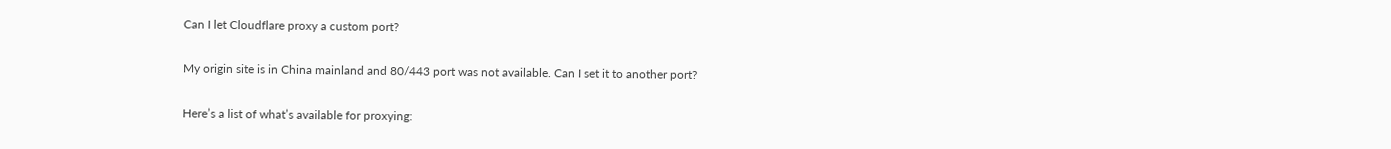Can I let Cloudflare proxy a custom port?

My origin site is in China mainland and 80/443 port was not available. Can I set it to another port?

Here’s a list of what’s available for proxying: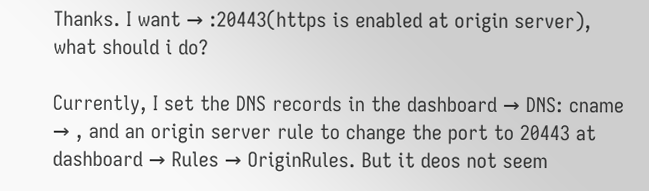Thanks. I want → :20443(https is enabled at origin server), what should i do?

Currently, I set the DNS records in the dashboard → DNS: cname → , and an origin server rule to change the port to 20443 at dashboard → Rules → OriginRules. But it deos not seem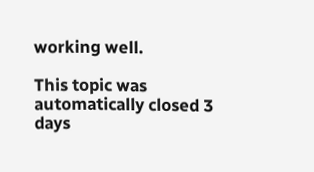working well.

This topic was automatically closed 3 days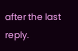after the last reply.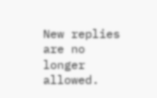New replies are no longer allowed.